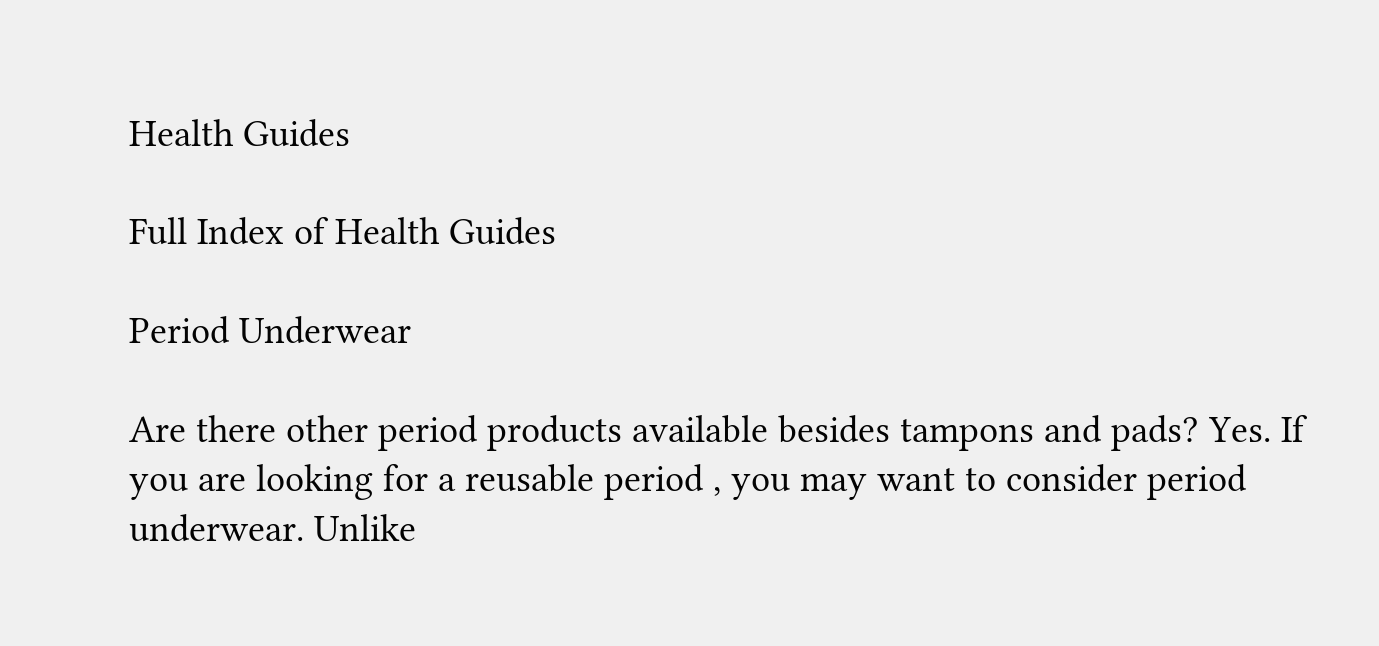Health Guides

Full Index of Health Guides

Period Underwear

Are there other period products available besides tampons and pads? Yes. If you are looking for a reusable period , you may want to consider period underwear. Unlike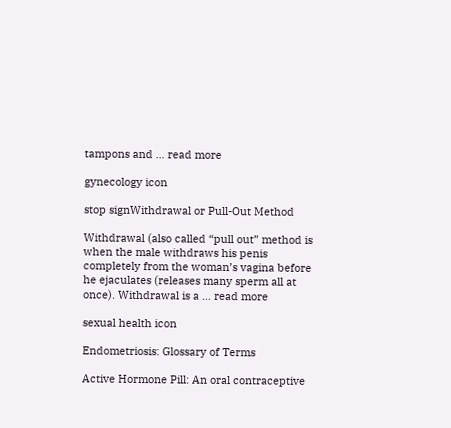tampons and … read more

gynecology icon

stop signWithdrawal or Pull-Out Method

Withdrawal (also called “pull out” method is when the male withdraws his penis completely from the woman’s vagina before he ejaculates (releases many sperm all at once). Withdrawal is a … read more

sexual health icon

Endometriosis: Glossary of Terms

Active Hormone Pill: An oral contraceptive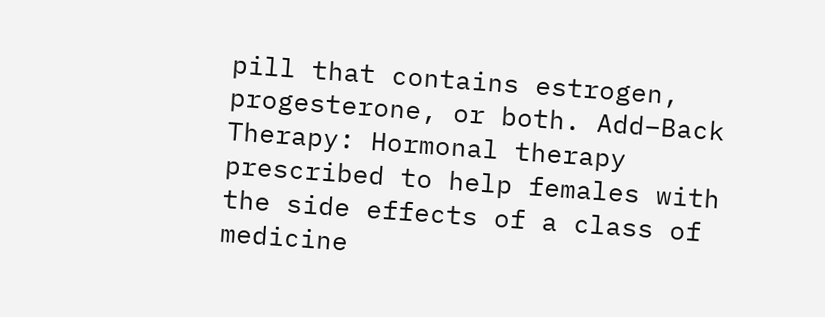pill that contains estrogen, progesterone, or both. Add–Back Therapy: Hormonal therapy prescribed to help females with the side effects of a class of medicine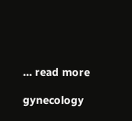… read more

gynecology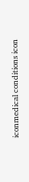iconmedical conditions icon